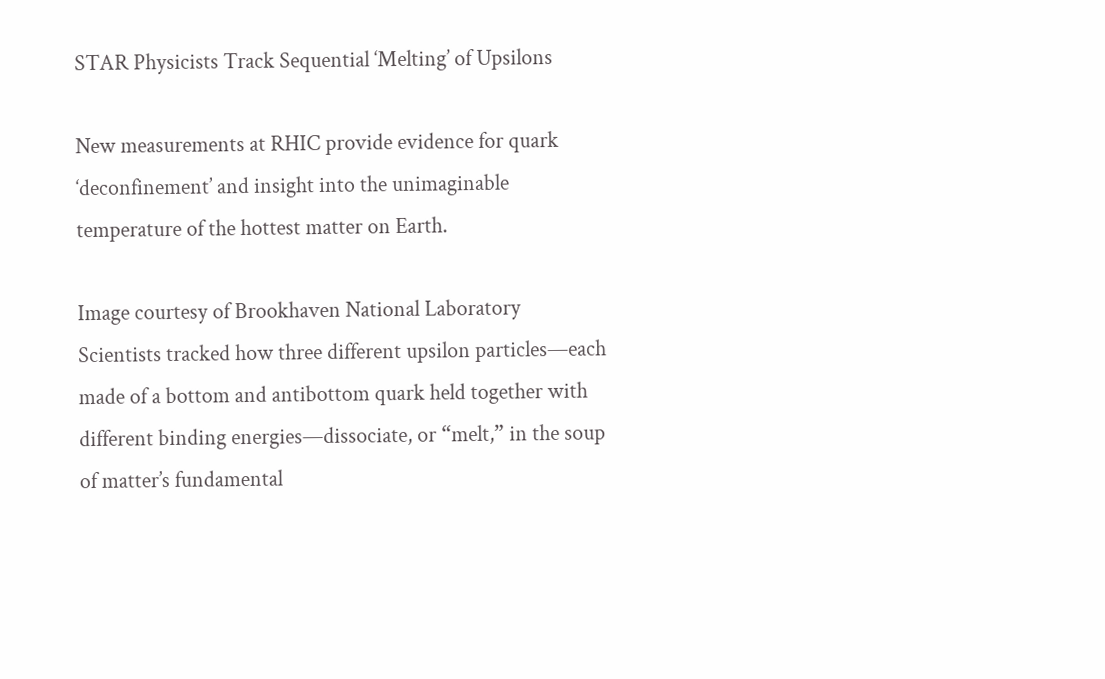STAR Physicists Track Sequential ‘Melting’ of Upsilons

New measurements at RHIC provide evidence for quark ‘deconfinement’ and insight into the unimaginable temperature of the hottest matter on Earth.

Image courtesy of Brookhaven National Laboratory
Scientists tracked how three different upsilon particles—each made of a bottom and antibottom quark held together with different binding energies—dissociate, or “melt,” in the soup of matter’s fundamental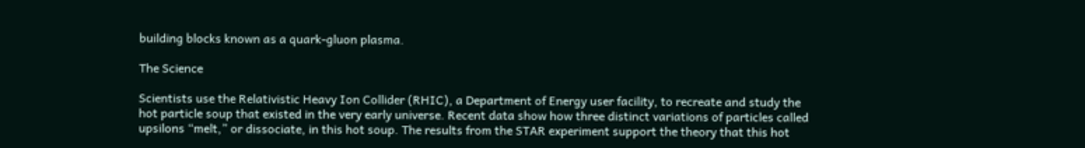building blocks known as a quark-gluon plasma.

The Science

Scientists use the Relativistic Heavy Ion Collider (RHIC), a Department of Energy user facility, to recreate and study the hot particle soup that existed in the very early universe. Recent data show how three distinct variations of particles called upsilons “melt,” or dissociate, in this hot soup. The results from the STAR experiment support the theory that this hot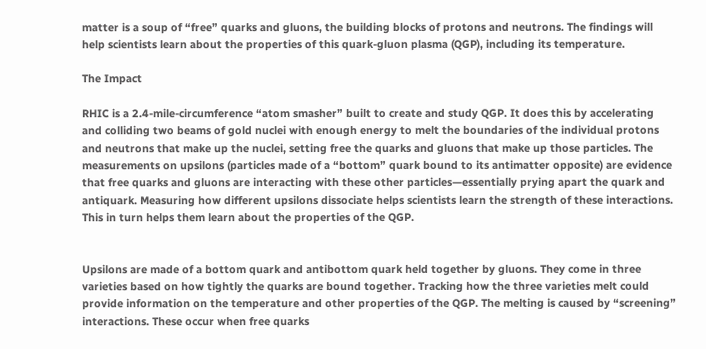matter is a soup of “free” quarks and gluons, the building blocks of protons and neutrons. The findings will help scientists learn about the properties of this quark-gluon plasma (QGP), including its temperature.

The Impact

RHIC is a 2.4-mile-circumference “atom smasher” built to create and study QGP. It does this by accelerating and colliding two beams of gold nuclei with enough energy to melt the boundaries of the individual protons and neutrons that make up the nuclei, setting free the quarks and gluons that make up those particles. The measurements on upsilons (particles made of a “bottom” quark bound to its antimatter opposite) are evidence that free quarks and gluons are interacting with these other particles—essentially prying apart the quark and antiquark. Measuring how different upsilons dissociate helps scientists learn the strength of these interactions. This in turn helps them learn about the properties of the QGP.


Upsilons are made of a bottom quark and antibottom quark held together by gluons. They come in three varieties based on how tightly the quarks are bound together. Tracking how the three varieties melt could provide information on the temperature and other properties of the QGP. The melting is caused by “screening” interactions. These occur when free quarks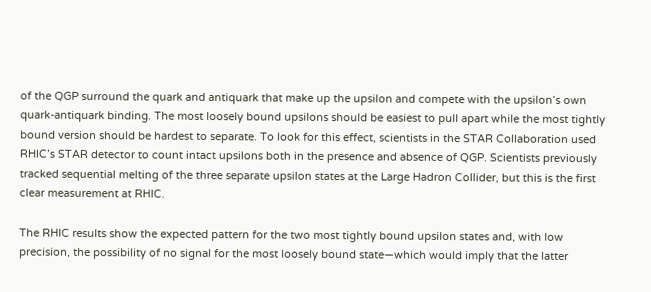of the QGP surround the quark and antiquark that make up the upsilon and compete with the upsilon’s own quark-antiquark binding. The most loosely bound upsilons should be easiest to pull apart while the most tightly bound version should be hardest to separate. To look for this effect, scientists in the STAR Collaboration used RHIC’s STAR detector to count intact upsilons both in the presence and absence of QGP. Scientists previously tracked sequential melting of the three separate upsilon states at the Large Hadron Collider, but this is the first clear measurement at RHIC.

The RHIC results show the expected pattern for the two most tightly bound upsilon states and, with low precision, the possibility of no signal for the most loosely bound state—which would imply that the latter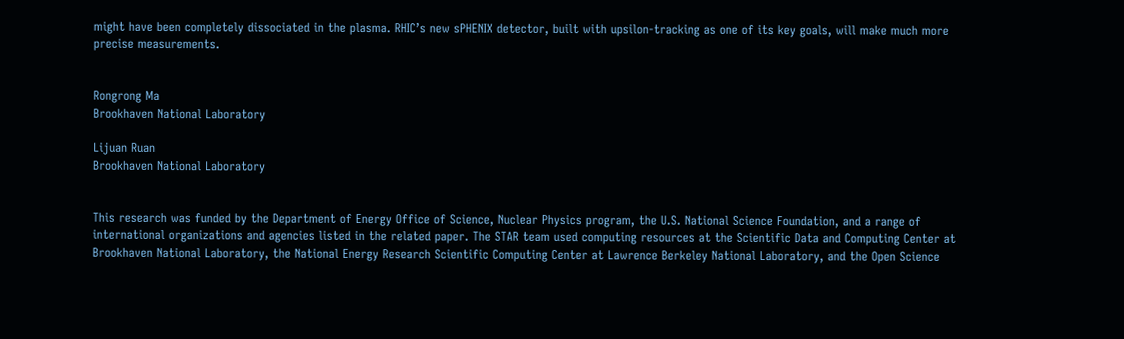might have been completely dissociated in the plasma. RHIC’s new sPHENIX detector, built with upsilon-tracking as one of its key goals, will make much more precise measurements.


Rongrong Ma
Brookhaven National Laboratory

Lijuan Ruan
Brookhaven National Laboratory


This research was funded by the Department of Energy Office of Science, Nuclear Physics program, the U.S. National Science Foundation, and a range of international organizations and agencies listed in the related paper. The STAR team used computing resources at the Scientific Data and Computing Center at Brookhaven National Laboratory, the National Energy Research Scientific Computing Center at Lawrence Berkeley National Laboratory, and the Open Science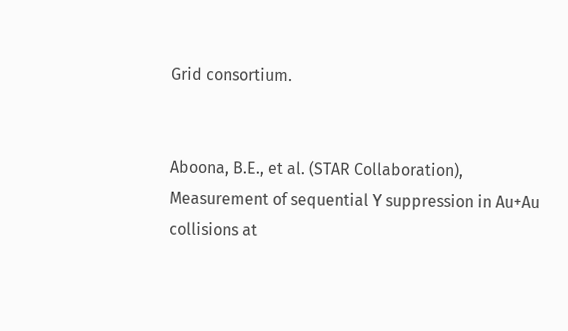Grid consortium.


Aboona, B.E., et al. (STAR Collaboration), Measurement of sequential Υ suppression in Au+Au collisions at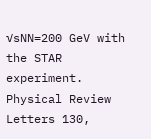√sNN=200 GeV with the STAR experiment. Physical Review Letters 130,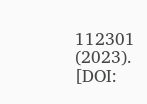112301 (2023). [DOI: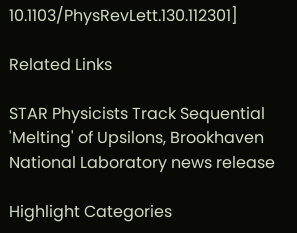10.1103/PhysRevLett.130.112301]

Related Links

STAR Physicists Track Sequential 'Melting' of Upsilons, Brookhaven National Laboratory news release

Highlight Categories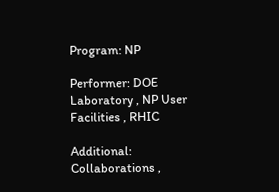Program: NP

Performer: DOE Laboratory , NP User Facilities , RHIC

Additional: Collaborations ,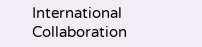International Collaboration